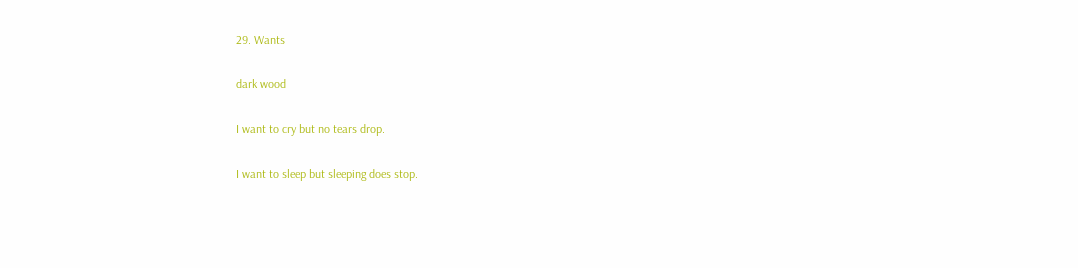29. Wants

dark wood

I want to cry but no tears drop.

I want to sleep but sleeping does stop.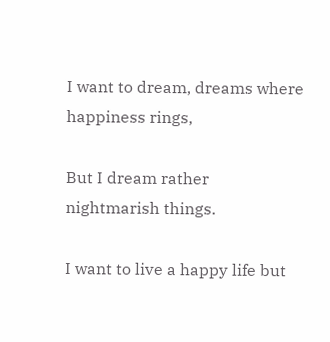I want to dream, dreams where happiness rings,

But I dream rather nightmarish things.

I want to live a happy life but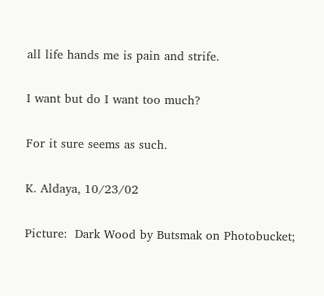all life hands me is pain and strife.

I want but do I want too much?

For it sure seems as such.

K. Aldaya, 10/23/02

Picture:  Dark Wood by Butsmak on Photobucket;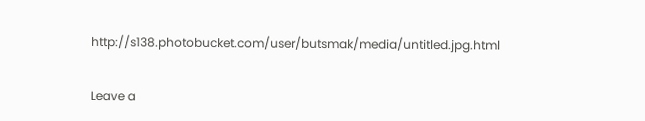http://s138.photobucket.com/user/butsmak/media/untitled.jpg.html


Leave a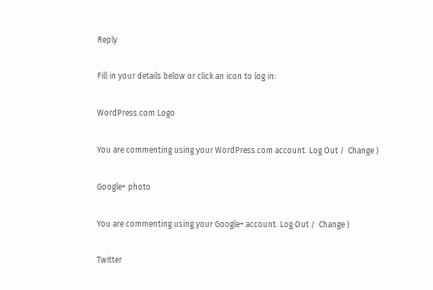Reply

Fill in your details below or click an icon to log in:

WordPress.com Logo

You are commenting using your WordPress.com account. Log Out /  Change )

Google+ photo

You are commenting using your Google+ account. Log Out /  Change )

Twitter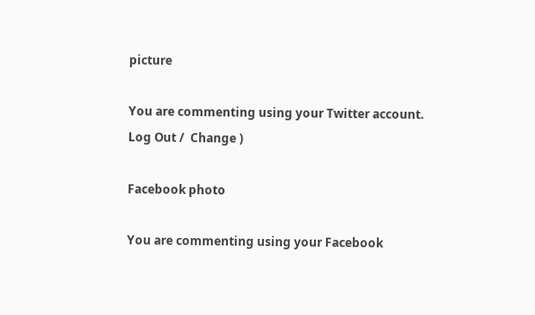picture

You are commenting using your Twitter account. Log Out /  Change )

Facebook photo

You are commenting using your Facebook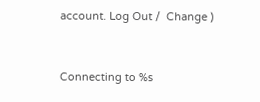account. Log Out /  Change )


Connecting to %s